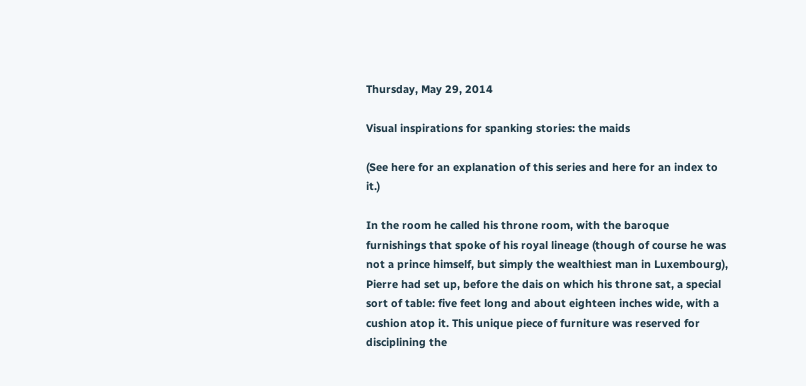Thursday, May 29, 2014

Visual inspirations for spanking stories: the maids

(See here for an explanation of this series and here for an index to it.)

In the room he called his throne room, with the baroque furnishings that spoke of his royal lineage (though of course he was not a prince himself, but simply the wealthiest man in Luxembourg), Pierre had set up, before the dais on which his throne sat, a special sort of table: five feet long and about eighteen inches wide, with a cushion atop it. This unique piece of furniture was reserved for disciplining the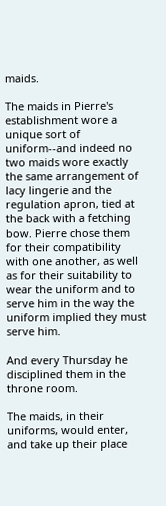maids.

The maids in Pierre's establishment wore a unique sort of uniform--and indeed no two maids wore exactly the same arrangement of lacy lingerie and the regulation apron, tied at the back with a fetching bow. Pierre chose them for their compatibility with one another, as well as for their suitability to wear the uniform and to serve him in the way the uniform implied they must serve him.

And every Thursday he disciplined them in the throne room.

The maids, in their uniforms, would enter, and take up their place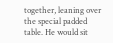together, leaning over the special padded table. He would sit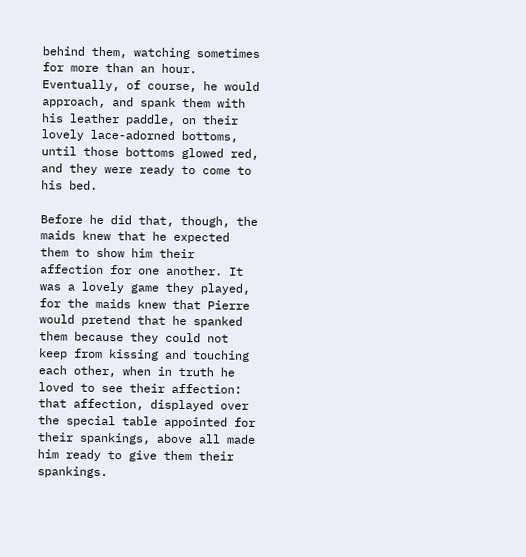behind them, watching sometimes for more than an hour. Eventually, of course, he would approach, and spank them with his leather paddle, on their lovely lace-adorned bottoms, until those bottoms glowed red, and they were ready to come to his bed.

Before he did that, though, the maids knew that he expected them to show him their affection for one another. It was a lovely game they played, for the maids knew that Pierre would pretend that he spanked them because they could not keep from kissing and touching each other, when in truth he loved to see their affection: that affection, displayed over the special table appointed for their spankings, above all made him ready to give them their spankings.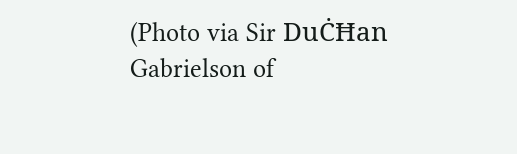(Photo via Sir DuĊĦan Gabrielson of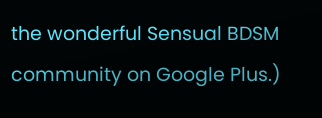the wonderful Sensual BDSM community on Google Plus.)